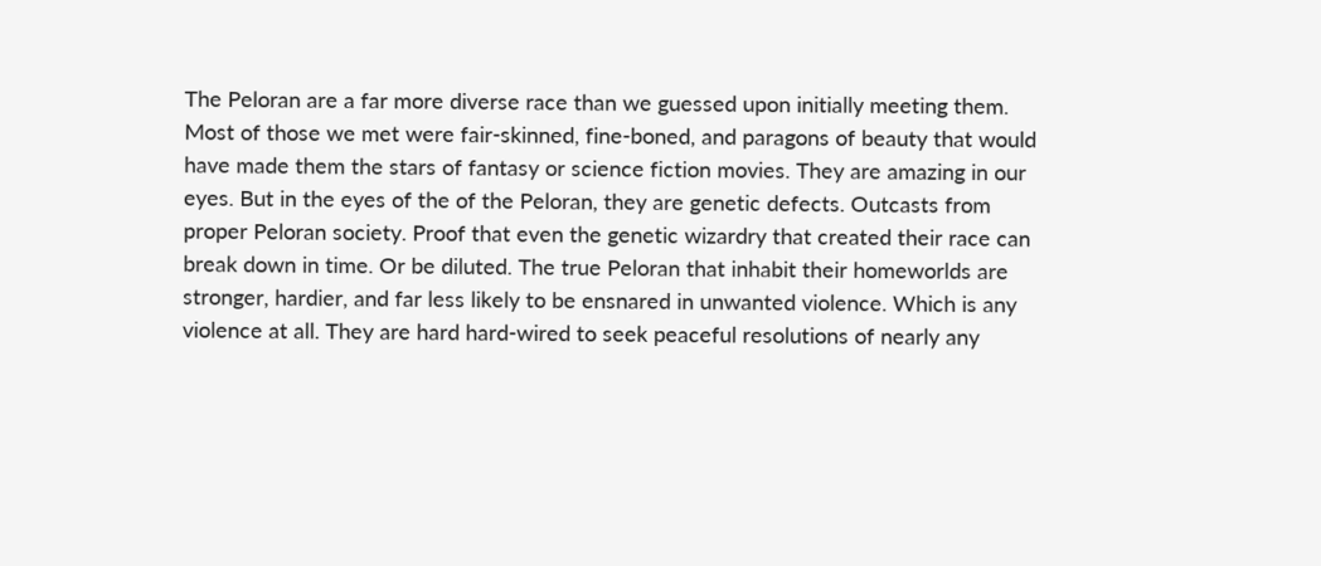The Peloran are a far more diverse race than we guessed upon initially meeting them. Most of those we met were fair-skinned, fine-boned, and paragons of beauty that would have made them the stars of fantasy or science fiction movies. They are amazing in our eyes. But in the eyes of the of the Peloran, they are genetic defects. Outcasts from proper Peloran society. Proof that even the genetic wizardry that created their race can break down in time. Or be diluted. The true Peloran that inhabit their homeworlds are stronger, hardier, and far less likely to be ensnared in unwanted violence. Which is any violence at all. They are hard hard-wired to seek peaceful resolutions of nearly any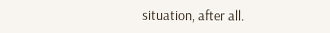situation, after all.